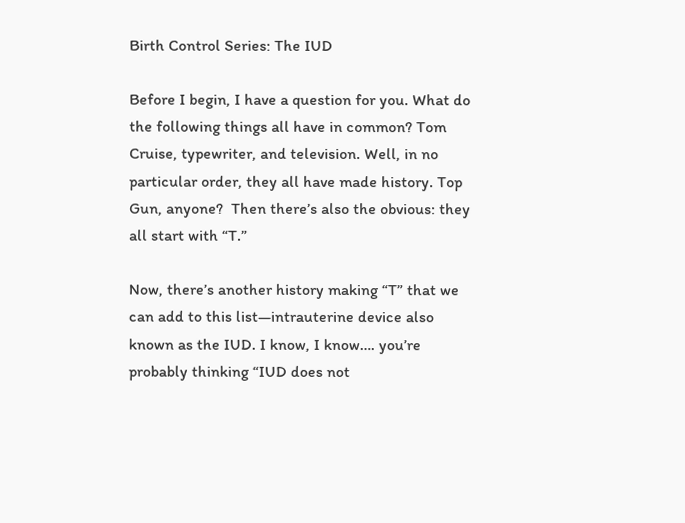Birth Control Series: The IUD

Before I begin, I have a question for you. What do the following things all have in common? Tom Cruise, typewriter, and television. Well, in no particular order, they all have made history. Top Gun, anyone?  Then there’s also the obvious: they all start with “T.”

Now, there’s another history making “T” that we can add to this list—intrauterine device also known as the IUD. I know, I know…. you’re probably thinking “IUD does not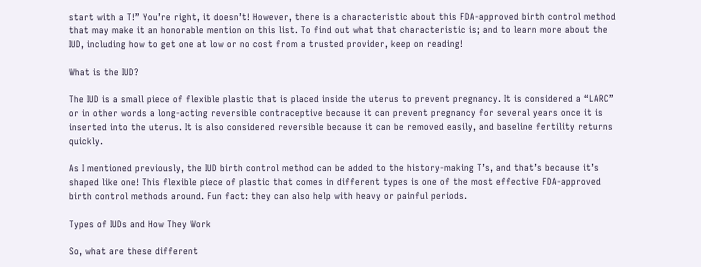start with a T!” You’re right, it doesn’t! However, there is a characteristic about this FDA-approved birth control method that may make it an honorable mention on this list. To find out what that characteristic is; and to learn more about the IUD, including how to get one at low or no cost from a trusted provider, keep on reading!

What is the IUD?

The IUD is a small piece of flexible plastic that is placed inside the uterus to prevent pregnancy. It is considered a “LARC” or in other words a long-acting reversible contraceptive because it can prevent pregnancy for several years once it is inserted into the uterus. It is also considered reversible because it can be removed easily, and baseline fertility returns quickly.

As I mentioned previously, the IUD birth control method can be added to the history-making T’s, and that’s because it’s shaped like one! This flexible piece of plastic that comes in different types is one of the most effective FDA-approved birth control methods around. Fun fact: they can also help with heavy or painful periods.

Types of IUDs and How They Work

So, what are these different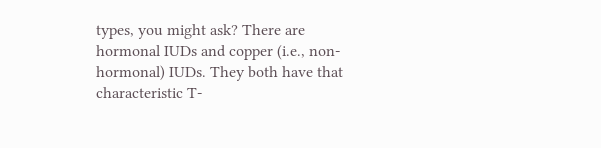types, you might ask? There are hormonal IUDs and copper (i.e., non-hormonal) IUDs. They both have that characteristic T-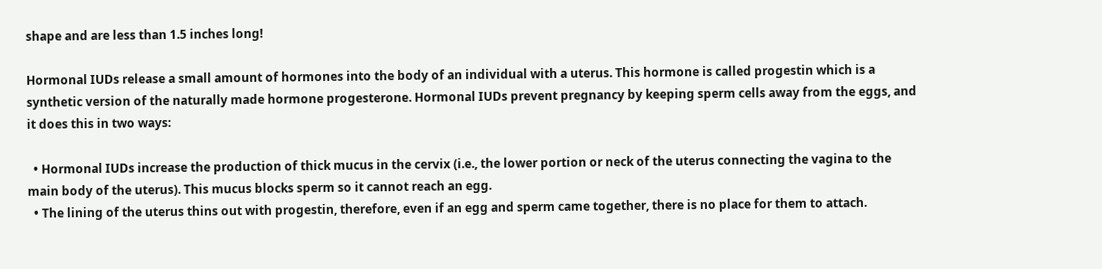shape and are less than 1.5 inches long!

Hormonal IUDs release a small amount of hormones into the body of an individual with a uterus. This hormone is called progestin which is a synthetic version of the naturally made hormone progesterone. Hormonal IUDs prevent pregnancy by keeping sperm cells away from the eggs, and it does this in two ways:

  • Hormonal IUDs increase the production of thick mucus in the cervix (i.e., the lower portion or neck of the uterus connecting the vagina to the main body of the uterus). This mucus blocks sperm so it cannot reach an egg.
  • The lining of the uterus thins out with progestin, therefore, even if an egg and sperm came together, there is no place for them to attach.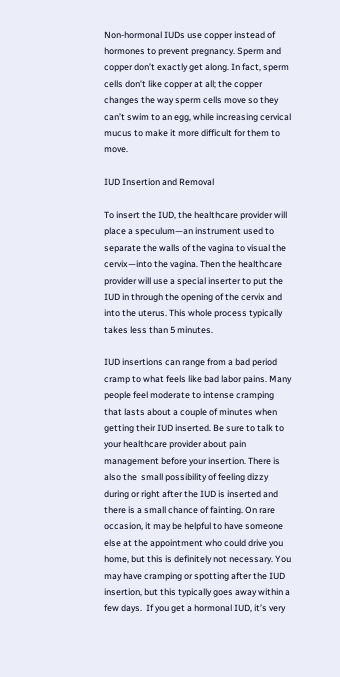Non-hormonal IUDs use copper instead of hormones to prevent pregnancy. Sperm and copper don’t exactly get along. In fact, sperm cells don’t like copper at all; the copper changes the way sperm cells move so they can’t swim to an egg, while increasing cervical mucus to make it more difficult for them to move.

IUD Insertion and Removal

To insert the IUD, the healthcare provider will place a speculum—an instrument used to separate the walls of the vagina to visual the cervix—into the vagina. Then the healthcare provider will use a special inserter to put the IUD in through the opening of the cervix and into the uterus. This whole process typically takes less than 5 minutes.

IUD insertions can range from a bad period cramp to what feels like bad labor pains. Many people feel moderate to intense cramping that lasts about a couple of minutes when getting their IUD inserted. Be sure to talk to your healthcare provider about pain management before your insertion. There is also the  small possibility of feeling dizzy during or right after the IUD is inserted and there is a small chance of fainting. On rare occasion, it may be helpful to have someone else at the appointment who could drive you home, but this is definitely not necessary. You may have cramping or spotting after the IUD insertion, but this typically goes away within a few days.  If you get a hormonal IUD, it’s very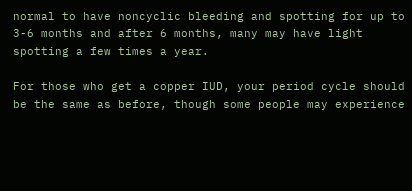normal to have noncyclic bleeding and spotting for up to 3-6 months and after 6 months, many may have light spotting a few times a year.

For those who get a copper IUD, your period cycle should be the same as before, though some people may experience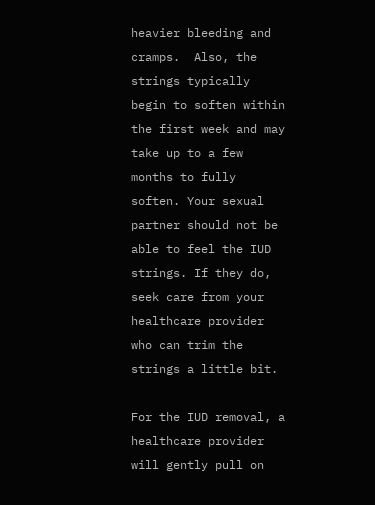heavier bleeding and cramps.  Also, the strings typically begin to soften within the first week and may take up to a few months to fully soften. Your sexual partner should not be able to feel the IUD strings. If they do, seek care from your healthcare provider who can trim the strings a little bit.

For the IUD removal, a healthcare provider will gently pull on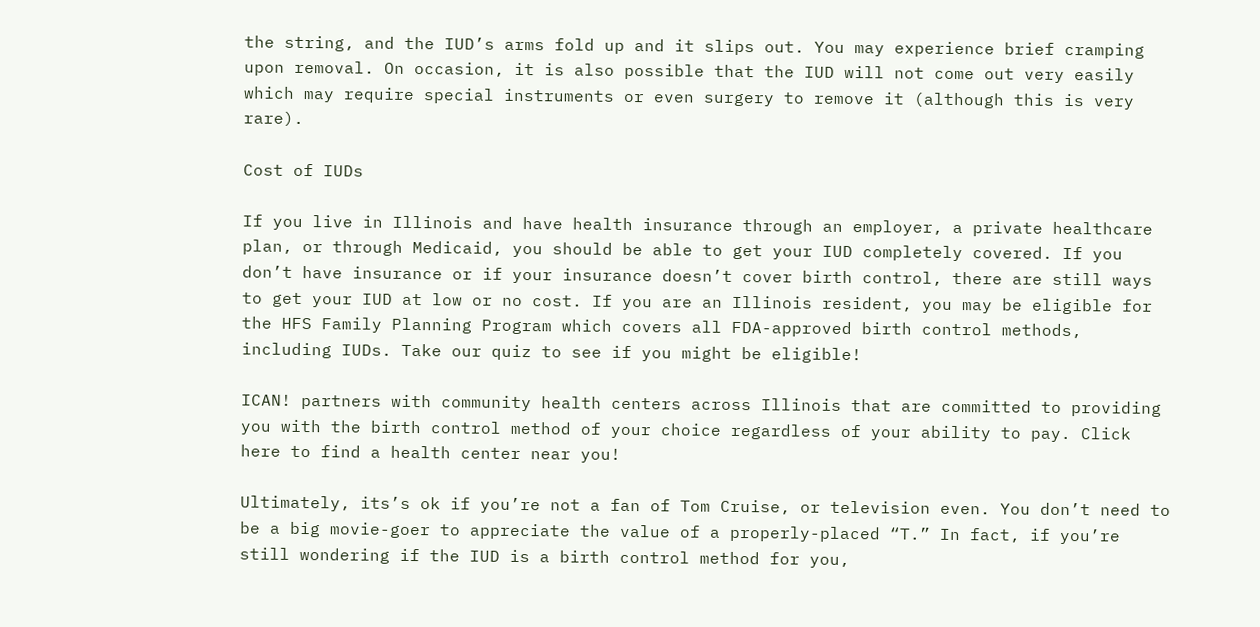the string, and the IUD’s arms fold up and it slips out. You may experience brief cramping upon removal. On occasion, it is also possible that the IUD will not come out very easily which may require special instruments or even surgery to remove it (although this is very rare).

Cost of IUDs

If you live in Illinois and have health insurance through an employer, a private healthcare plan, or through Medicaid, you should be able to get your IUD completely covered. If you don’t have insurance or if your insurance doesn’t cover birth control, there are still ways to get your IUD at low or no cost. If you are an Illinois resident, you may be eligible for the HFS Family Planning Program which covers all FDA-approved birth control methods, including IUDs. Take our quiz to see if you might be eligible!

ICAN! partners with community health centers across Illinois that are committed to providing you with the birth control method of your choice regardless of your ability to pay. Click here to find a health center near you!

Ultimately, its’s ok if you’re not a fan of Tom Cruise, or television even. You don’t need to be a big movie-goer to appreciate the value of a properly-placed “T.” In fact, if you’re still wondering if the IUD is a birth control method for you,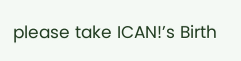please take ICAN!’s Birth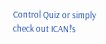Control Quiz or simply check out ICAN!’s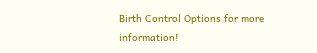Birth Control Options for more information!